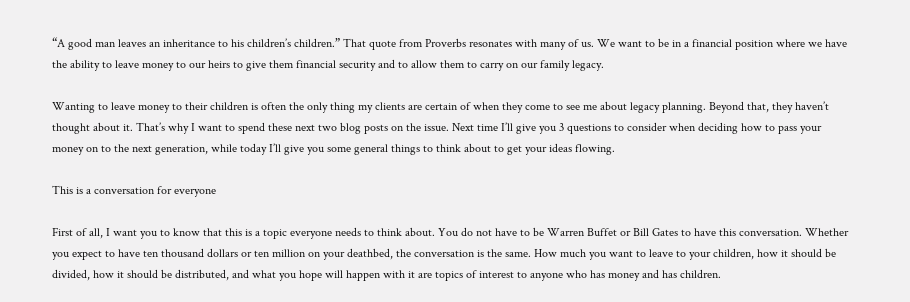“A good man leaves an inheritance to his children’s children.” That quote from Proverbs resonates with many of us. We want to be in a financial position where we have the ability to leave money to our heirs to give them financial security and to allow them to carry on our family legacy.

Wanting to leave money to their children is often the only thing my clients are certain of when they come to see me about legacy planning. Beyond that, they haven’t thought about it. That’s why I want to spend these next two blog posts on the issue. Next time I’ll give you 3 questions to consider when deciding how to pass your money on to the next generation, while today I’ll give you some general things to think about to get your ideas flowing.

This is a conversation for everyone

First of all, I want you to know that this is a topic everyone needs to think about. You do not have to be Warren Buffet or Bill Gates to have this conversation. Whether you expect to have ten thousand dollars or ten million on your deathbed, the conversation is the same. How much you want to leave to your children, how it should be divided, how it should be distributed, and what you hope will happen with it are topics of interest to anyone who has money and has children.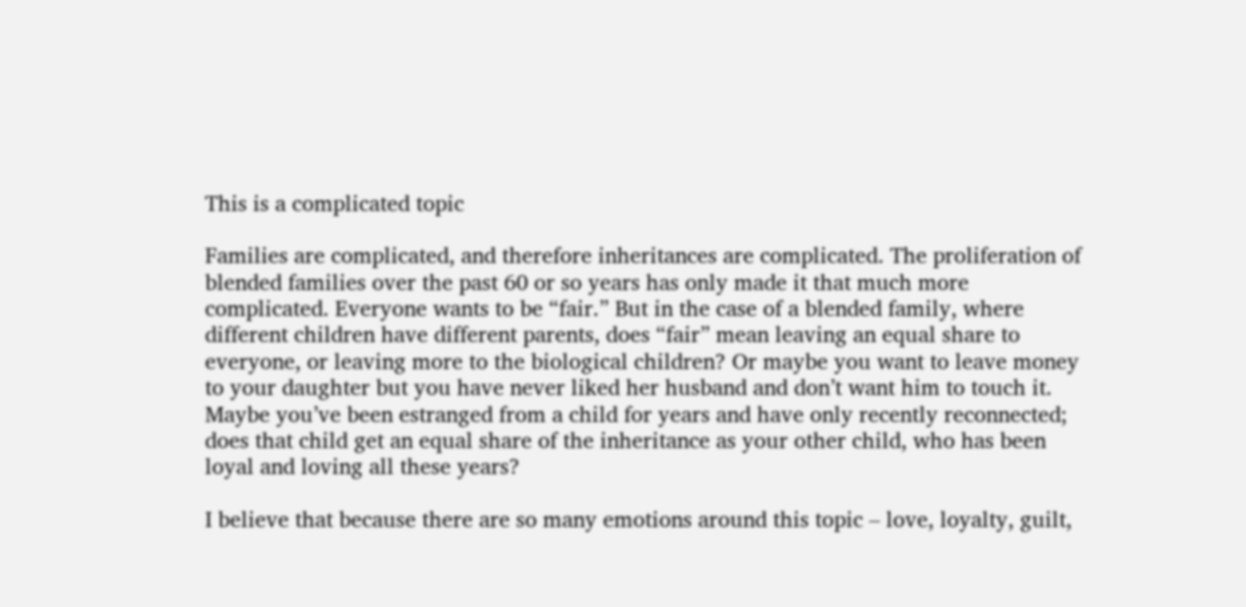This is a complicated topic

Families are complicated, and therefore inheritances are complicated. The proliferation of blended families over the past 60 or so years has only made it that much more complicated. Everyone wants to be “fair.” But in the case of a blended family, where different children have different parents, does “fair” mean leaving an equal share to everyone, or leaving more to the biological children? Or maybe you want to leave money to your daughter but you have never liked her husband and don’t want him to touch it. Maybe you’ve been estranged from a child for years and have only recently reconnected; does that child get an equal share of the inheritance as your other child, who has been loyal and loving all these years?

I believe that because there are so many emotions around this topic – love, loyalty, guilt,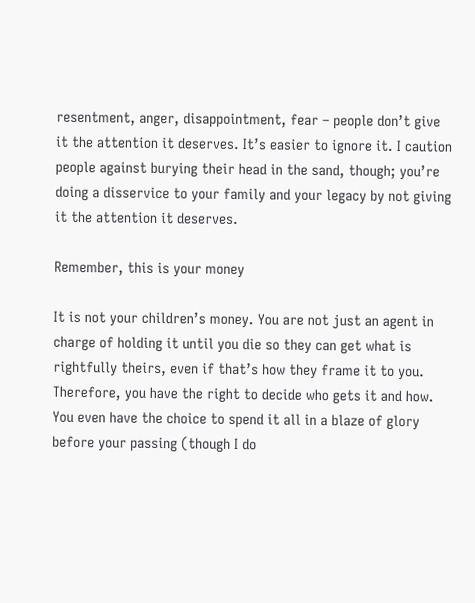resentment, anger, disappointment, fear – people don’t give it the attention it deserves. It’s easier to ignore it. I caution people against burying their head in the sand, though; you’re doing a disservice to your family and your legacy by not giving it the attention it deserves.

Remember, this is your money

It is not your children’s money. You are not just an agent in charge of holding it until you die so they can get what is rightfully theirs, even if that’s how they frame it to you. Therefore, you have the right to decide who gets it and how. You even have the choice to spend it all in a blaze of glory before your passing (though I do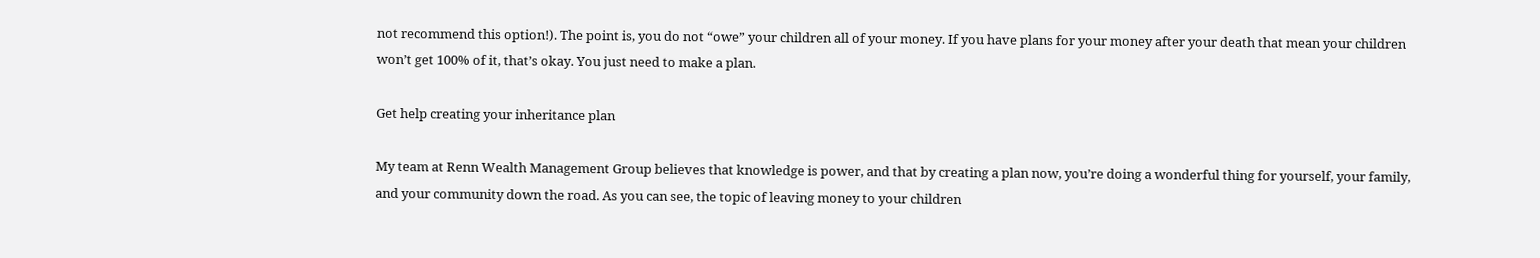not recommend this option!). The point is, you do not “owe” your children all of your money. If you have plans for your money after your death that mean your children won’t get 100% of it, that’s okay. You just need to make a plan.

Get help creating your inheritance plan

My team at Renn Wealth Management Group believes that knowledge is power, and that by creating a plan now, you’re doing a wonderful thing for yourself, your family, and your community down the road. As you can see, the topic of leaving money to your children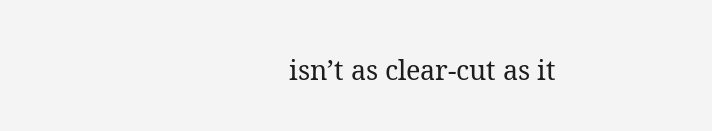isn’t as clear-cut as it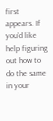first appears. If you’d like help figuring out how to do the same in your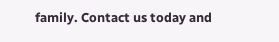family. Contact us today and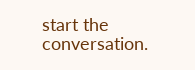start the conversation.